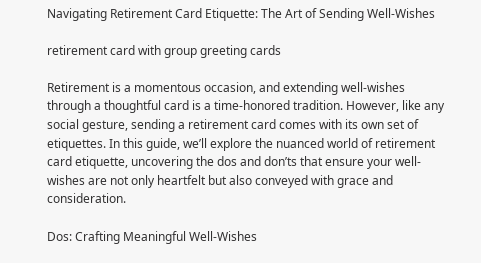Navigating Retirement Card Etiquette: The Art of Sending Well-Wishes

retirement card with group greeting cards

Retirement is a momentous occasion, and extending well-wishes through a thoughtful card is a time-honored tradition. However, like any social gesture, sending a retirement card comes with its own set of etiquettes. In this guide, we’ll explore the nuanced world of retirement card etiquette, uncovering the dos and don’ts that ensure your well-wishes are not only heartfelt but also conveyed with grace and consideration.

Dos: Crafting Meaningful Well-Wishes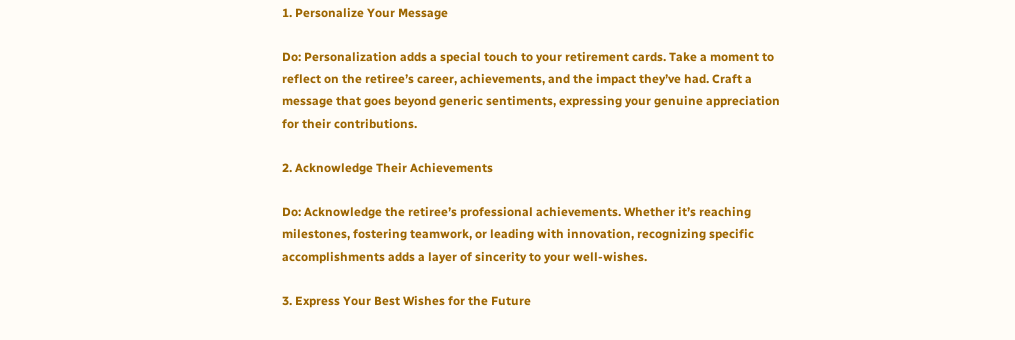1. Personalize Your Message

Do: Personalization adds a special touch to your retirement cards. Take a moment to reflect on the retiree’s career, achievements, and the impact they’ve had. Craft a message that goes beyond generic sentiments, expressing your genuine appreciation for their contributions.

2. Acknowledge Their Achievements

Do: Acknowledge the retiree’s professional achievements. Whether it’s reaching milestones, fostering teamwork, or leading with innovation, recognizing specific accomplishments adds a layer of sincerity to your well-wishes.

3. Express Your Best Wishes for the Future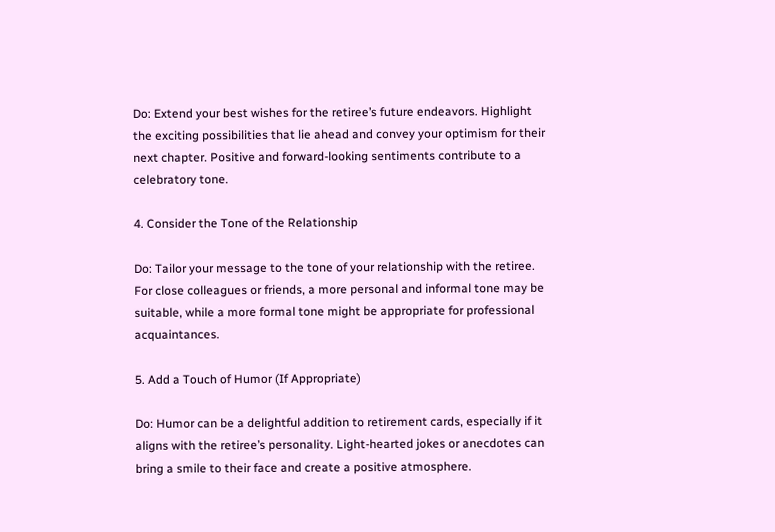Do: Extend your best wishes for the retiree’s future endeavors. Highlight the exciting possibilities that lie ahead and convey your optimism for their next chapter. Positive and forward-looking sentiments contribute to a celebratory tone.

4. Consider the Tone of the Relationship

Do: Tailor your message to the tone of your relationship with the retiree. For close colleagues or friends, a more personal and informal tone may be suitable, while a more formal tone might be appropriate for professional acquaintances.

5. Add a Touch of Humor (If Appropriate)

Do: Humor can be a delightful addition to retirement cards, especially if it aligns with the retiree’s personality. Light-hearted jokes or anecdotes can bring a smile to their face and create a positive atmosphere.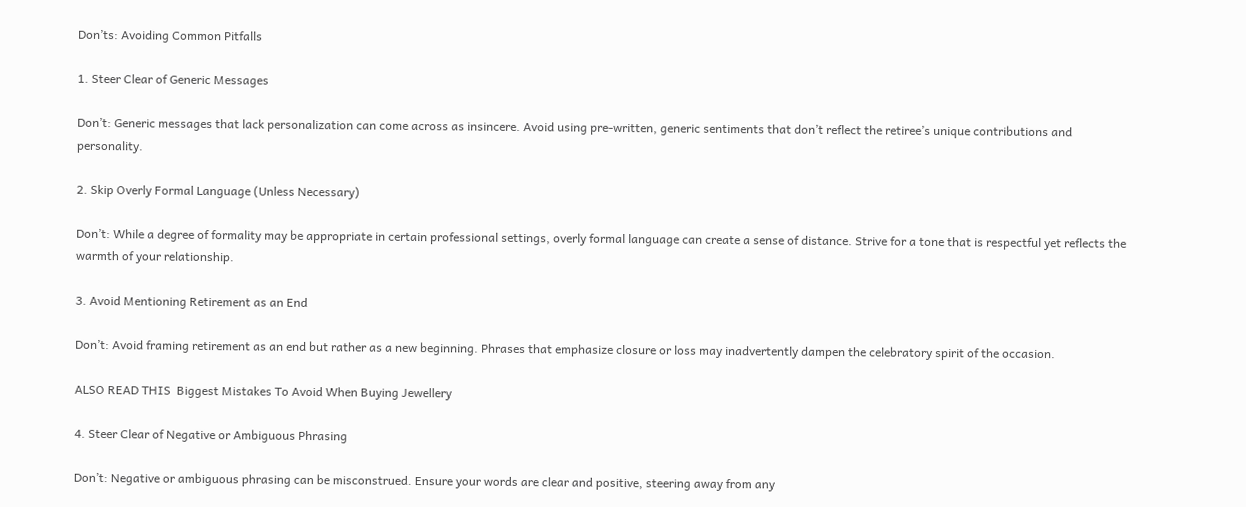Don’ts: Avoiding Common Pitfalls

1. Steer Clear of Generic Messages

Don’t: Generic messages that lack personalization can come across as insincere. Avoid using pre-written, generic sentiments that don’t reflect the retiree’s unique contributions and personality.

2. Skip Overly Formal Language (Unless Necessary)

Don’t: While a degree of formality may be appropriate in certain professional settings, overly formal language can create a sense of distance. Strive for a tone that is respectful yet reflects the warmth of your relationship.

3. Avoid Mentioning Retirement as an End

Don’t: Avoid framing retirement as an end but rather as a new beginning. Phrases that emphasize closure or loss may inadvertently dampen the celebratory spirit of the occasion.

ALSO READ THIS  Biggest Mistakes To Avoid When Buying Jewellery

4. Steer Clear of Negative or Ambiguous Phrasing

Don’t: Negative or ambiguous phrasing can be misconstrued. Ensure your words are clear and positive, steering away from any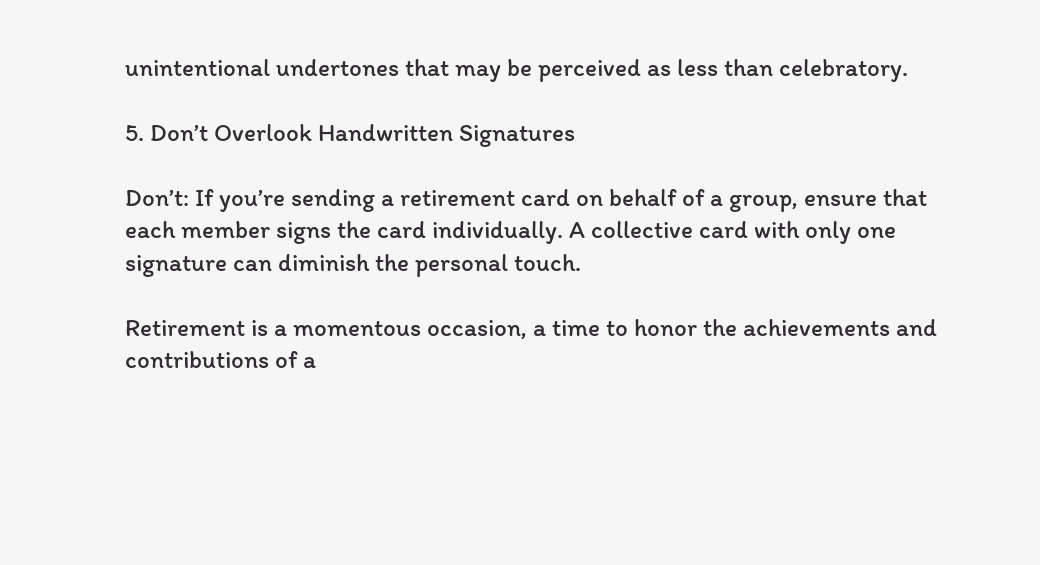unintentional undertones that may be perceived as less than celebratory.

5. Don’t Overlook Handwritten Signatures

Don’t: If you’re sending a retirement card on behalf of a group, ensure that each member signs the card individually. A collective card with only one signature can diminish the personal touch.

Retirement is a momentous occasion, a time to honor the achievements and contributions of a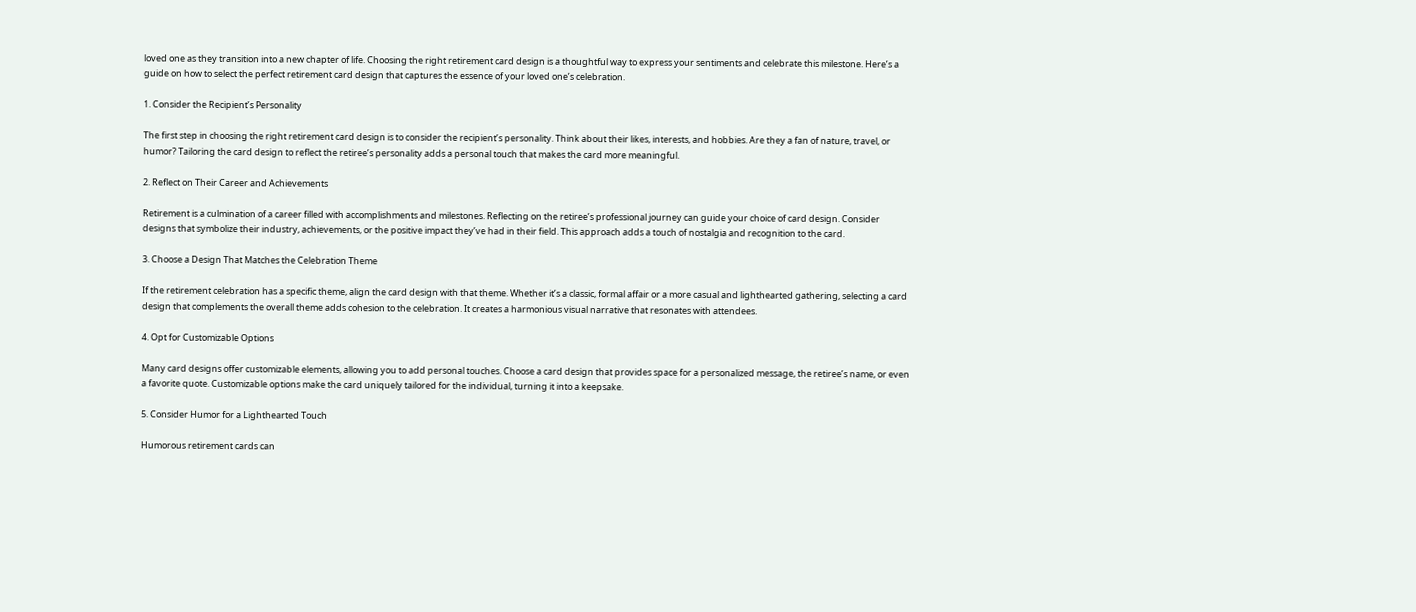loved one as they transition into a new chapter of life. Choosing the right retirement card design is a thoughtful way to express your sentiments and celebrate this milestone. Here’s a guide on how to select the perfect retirement card design that captures the essence of your loved one’s celebration.

1. Consider the Recipient’s Personality

The first step in choosing the right retirement card design is to consider the recipient’s personality. Think about their likes, interests, and hobbies. Are they a fan of nature, travel, or humor? Tailoring the card design to reflect the retiree’s personality adds a personal touch that makes the card more meaningful.

2. Reflect on Their Career and Achievements

Retirement is a culmination of a career filled with accomplishments and milestones. Reflecting on the retiree’s professional journey can guide your choice of card design. Consider designs that symbolize their industry, achievements, or the positive impact they’ve had in their field. This approach adds a touch of nostalgia and recognition to the card.

3. Choose a Design That Matches the Celebration Theme

If the retirement celebration has a specific theme, align the card design with that theme. Whether it’s a classic, formal affair or a more casual and lighthearted gathering, selecting a card design that complements the overall theme adds cohesion to the celebration. It creates a harmonious visual narrative that resonates with attendees.

4. Opt for Customizable Options

Many card designs offer customizable elements, allowing you to add personal touches. Choose a card design that provides space for a personalized message, the retiree’s name, or even a favorite quote. Customizable options make the card uniquely tailored for the individual, turning it into a keepsake.

5. Consider Humor for a Lighthearted Touch

Humorous retirement cards can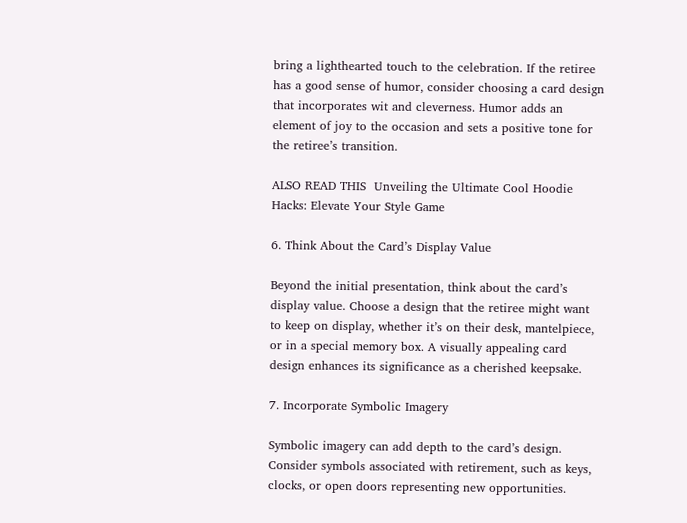bring a lighthearted touch to the celebration. If the retiree has a good sense of humor, consider choosing a card design that incorporates wit and cleverness. Humor adds an element of joy to the occasion and sets a positive tone for the retiree’s transition.

ALSO READ THIS  Unveiling the Ultimate Cool Hoodie Hacks: Elevate Your Style Game

6. Think About the Card’s Display Value

Beyond the initial presentation, think about the card’s display value. Choose a design that the retiree might want to keep on display, whether it’s on their desk, mantelpiece, or in a special memory box. A visually appealing card design enhances its significance as a cherished keepsake.

7. Incorporate Symbolic Imagery

Symbolic imagery can add depth to the card’s design. Consider symbols associated with retirement, such as keys, clocks, or open doors representing new opportunities.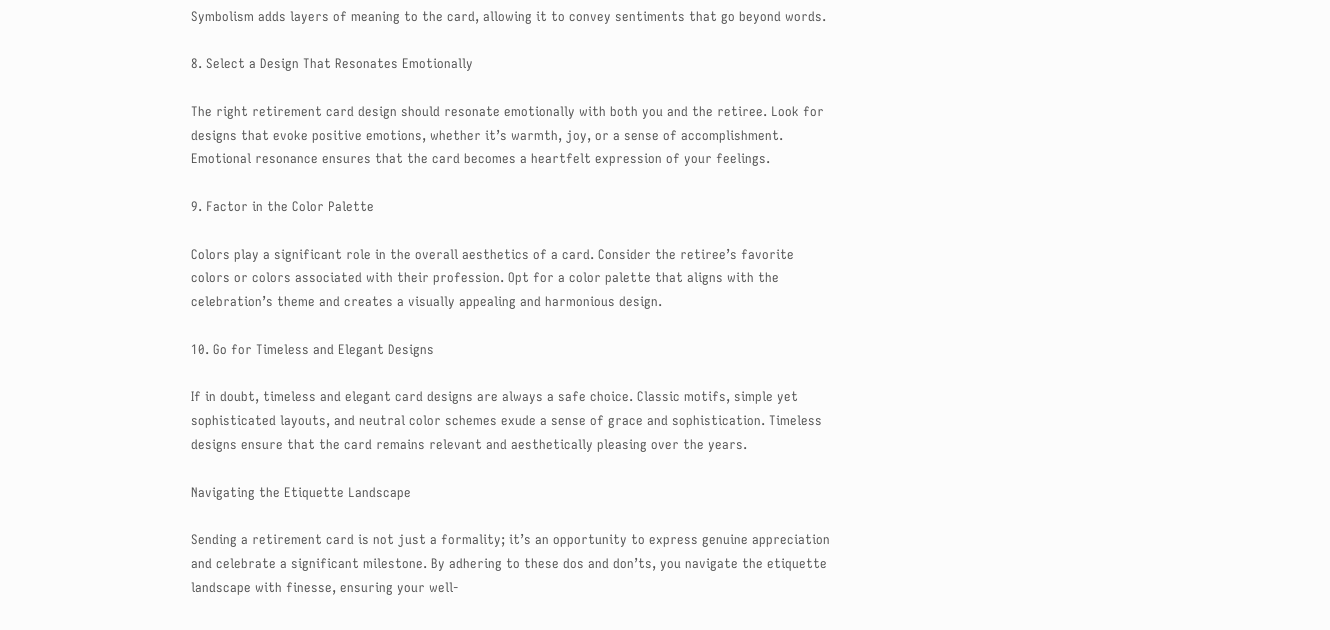Symbolism adds layers of meaning to the card, allowing it to convey sentiments that go beyond words.

8. Select a Design That Resonates Emotionally

The right retirement card design should resonate emotionally with both you and the retiree. Look for designs that evoke positive emotions, whether it’s warmth, joy, or a sense of accomplishment. Emotional resonance ensures that the card becomes a heartfelt expression of your feelings.

9. Factor in the Color Palette

Colors play a significant role in the overall aesthetics of a card. Consider the retiree’s favorite colors or colors associated with their profession. Opt for a color palette that aligns with the celebration’s theme and creates a visually appealing and harmonious design.

10. Go for Timeless and Elegant Designs

If in doubt, timeless and elegant card designs are always a safe choice. Classic motifs, simple yet sophisticated layouts, and neutral color schemes exude a sense of grace and sophistication. Timeless designs ensure that the card remains relevant and aesthetically pleasing over the years.

Navigating the Etiquette Landscape

Sending a retirement card is not just a formality; it’s an opportunity to express genuine appreciation and celebrate a significant milestone. By adhering to these dos and don’ts, you navigate the etiquette landscape with finesse, ensuring your well-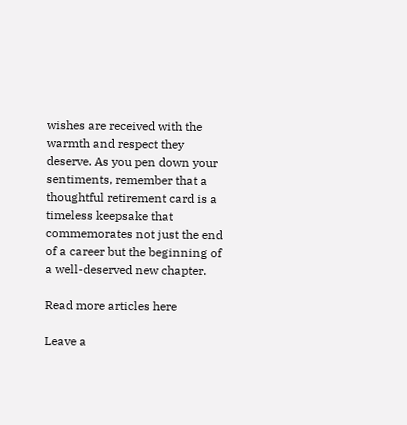wishes are received with the warmth and respect they deserve. As you pen down your sentiments, remember that a thoughtful retirement card is a timeless keepsake that commemorates not just the end of a career but the beginning of a well-deserved new chapter.

Read more articles here

Leave a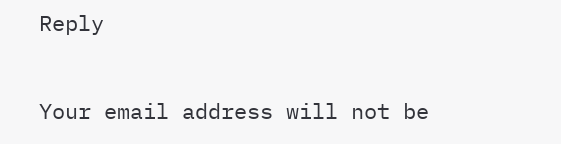Reply

Your email address will not be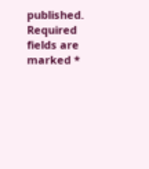published. Required fields are marked *